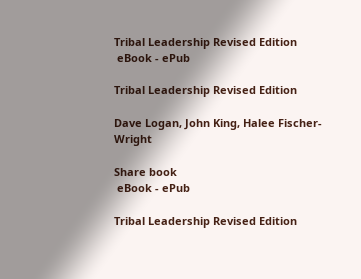Tribal Leadership Revised Edition
 eBook - ePub

Tribal Leadership Revised Edition

Dave Logan, John King, Halee Fischer-Wright

Share book
 eBook - ePub

Tribal Leadership Revised Edition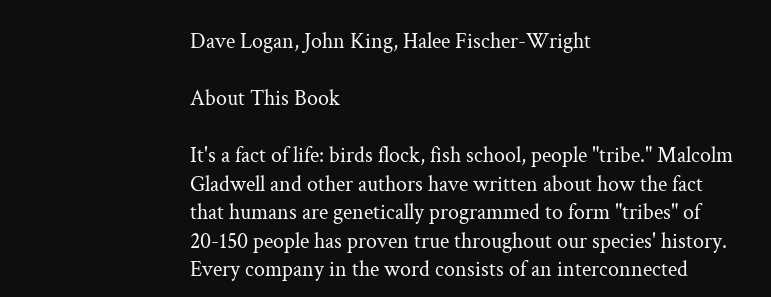Dave Logan, John King, Halee Fischer-Wright

About This Book

It's a fact of life: birds flock, fish school, people "tribe." Malcolm Gladwell and other authors have written about how the fact that humans are genetically programmed to form "tribes" of 20-150 people has proven true throughout our species' history. Every company in the word consists of an interconnected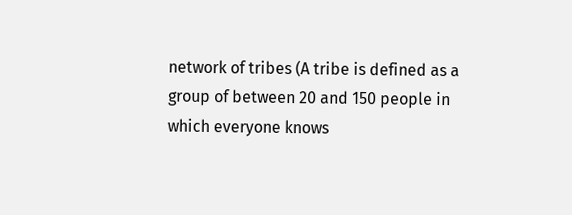network of tribes (A tribe is defined as a group of between 20 and 150 people in which everyone knows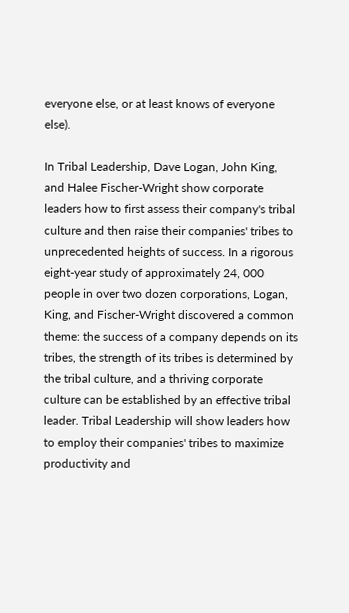everyone else, or at least knows of everyone else).

In Tribal Leadership, Dave Logan, John King, and Halee Fischer-Wright show corporate leaders how to first assess their company's tribal culture and then raise their companies' tribes to unprecedented heights of success. In a rigorous eight-year study of approximately 24, 000 people in over two dozen corporations, Logan, King, and Fischer-Wright discovered a common theme: the success of a company depends on its tribes, the strength of its tribes is determined by the tribal culture, and a thriving corporate culture can be established by an effective tribal leader. Tribal Leadership will show leaders how to employ their companies' tribes to maximize productivity and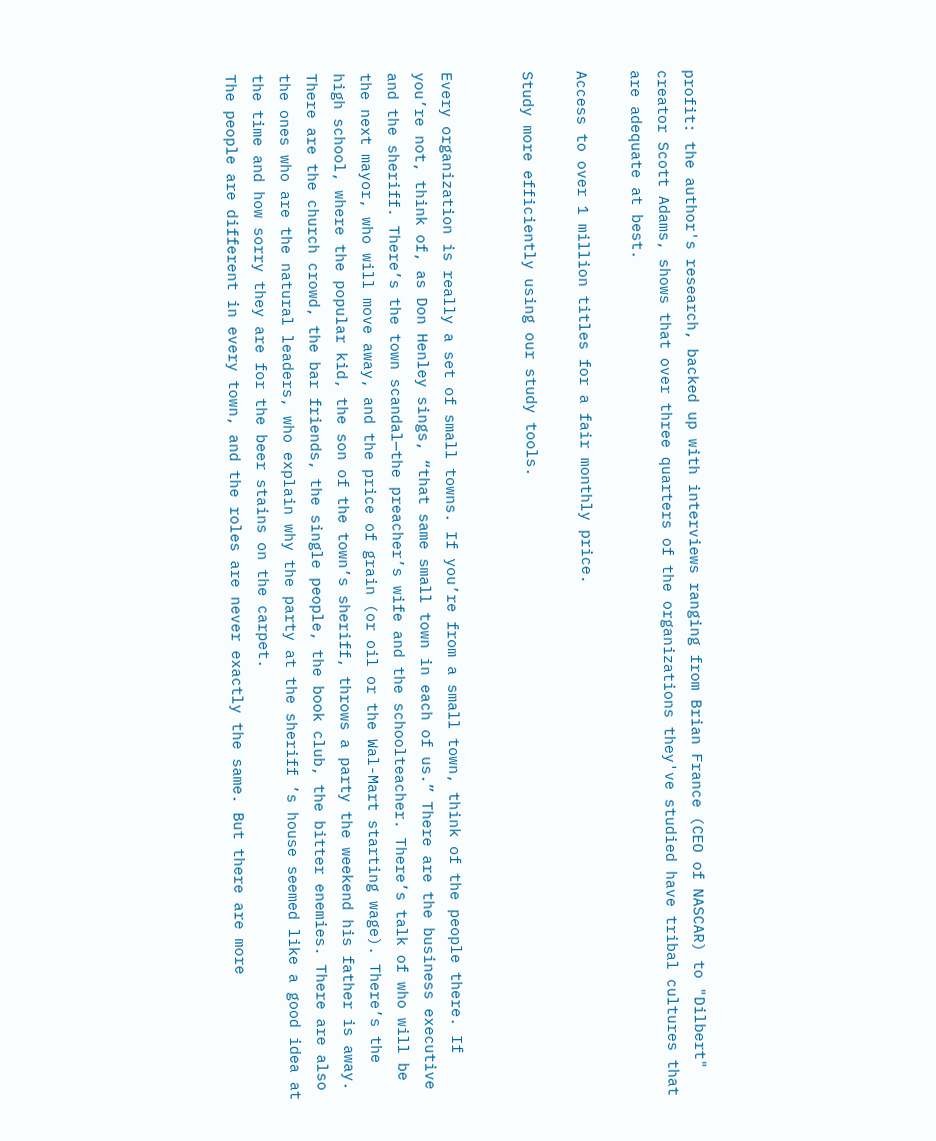profit: the author's research, backed up with interviews ranging from Brian France (CEO of NASCAR) to "Dilbert" creator Scott Adams, shows that over three quarters of the organizations they've studied have tribal cultures that are adequate at best.

Access to over 1 million titles for a fair monthly price.

Study more efficiently using our study tools.


Every organization is really a set of small towns. If you’re from a small town, think of the people there. If you’re not, think of, as Don Henley sings, “that same small town in each of us.” There are the business executive and the sheriff. There’s the town scandal—the preacher’s wife and the schoolteacher. There’s talk of who will be the next mayor, who will move away, and the price of grain (or oil or the Wal-Mart starting wage). There’s the high school, where the popular kid, the son of the town’s sheriff, throws a party the weekend his father is away. There are the church crowd, the bar friends, the single people, the book club, the bitter enemies. There are also the ones who are the natural leaders, who explain why the party at the sheriff ’s house seemed like a good idea at the time and how sorry they are for the beer stains on the carpet.
The people are different in every town, and the roles are never exactly the same. But there are more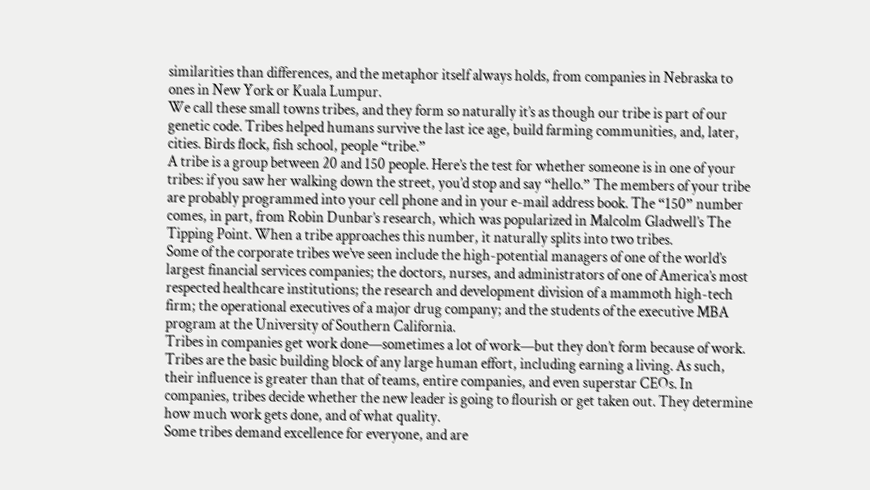similarities than differences, and the metaphor itself always holds, from companies in Nebraska to ones in New York or Kuala Lumpur.
We call these small towns tribes, and they form so naturally it’s as though our tribe is part of our genetic code. Tribes helped humans survive the last ice age, build farming communities, and, later, cities. Birds flock, fish school, people “tribe.”
A tribe is a group between 20 and 150 people. Here’s the test for whether someone is in one of your tribes: if you saw her walking down the street, you’d stop and say “hello.” The members of your tribe are probably programmed into your cell phone and in your e-mail address book. The “150” number comes, in part, from Robin Dunbar’s research, which was popularized in Malcolm Gladwell’s The Tipping Point. When a tribe approaches this number, it naturally splits into two tribes.
Some of the corporate tribes we’ve seen include the high-potential managers of one of the world’s largest financial services companies; the doctors, nurses, and administrators of one of America’s most respected healthcare institutions; the research and development division of a mammoth high-tech firm; the operational executives of a major drug company; and the students of the executive MBA program at the University of Southern California.
Tribes in companies get work done—sometimes a lot of work—but they don’t form because of work. Tribes are the basic building block of any large human effort, including earning a living. As such, their influence is greater than that of teams, entire companies, and even superstar CEOs. In companies, tribes decide whether the new leader is going to flourish or get taken out. They determine how much work gets done, and of what quality.
Some tribes demand excellence for everyone, and are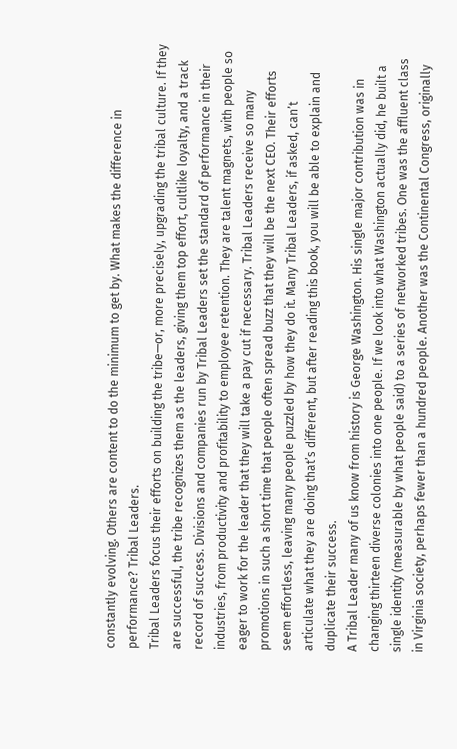constantly evolving. Others are content to do the minimum to get by. What makes the difference in performance? Tribal Leaders.
Tribal Leaders focus their efforts on building the tribe—or, more precisely, upgrading the tribal culture. If they are successful, the tribe recognizes them as the leaders, giving them top effort, cultlike loyalty, and a track record of success. Divisions and companies run by Tribal Leaders set the standard of performance in their industries, from productivity and profitability to employee retention. They are talent magnets, with people so eager to work for the leader that they will take a pay cut if necessary. Tribal Leaders receive so many promotions in such a short time that people often spread buzz that they will be the next CEO. Their efforts seem effortless, leaving many people puzzled by how they do it. Many Tribal Leaders, if asked, can’t articulate what they are doing that’s different, but after reading this book, you will be able to explain and duplicate their success.
A Tribal Leader many of us know from history is George Washington. His single major contribution was in changing thirteen diverse colonies into one people. If we look into what Washington actually did, he built a single identity (measurable by what people said) to a series of networked tribes. One was the affluent class in Virginia society, perhaps fewer than a hundred people. Another was the Continental Congress, originally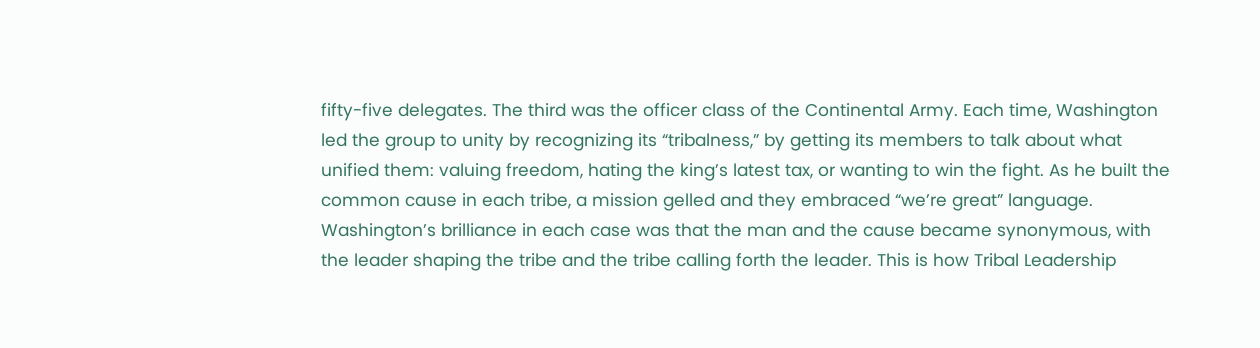fifty-five delegates. The third was the officer class of the Continental Army. Each time, Washington led the group to unity by recognizing its “tribalness,” by getting its members to talk about what unified them: valuing freedom, hating the king’s latest tax, or wanting to win the fight. As he built the common cause in each tribe, a mission gelled and they embraced “we’re great” language. Washington’s brilliance in each case was that the man and the cause became synonymous, with the leader shaping the tribe and the tribe calling forth the leader. This is how Tribal Leadership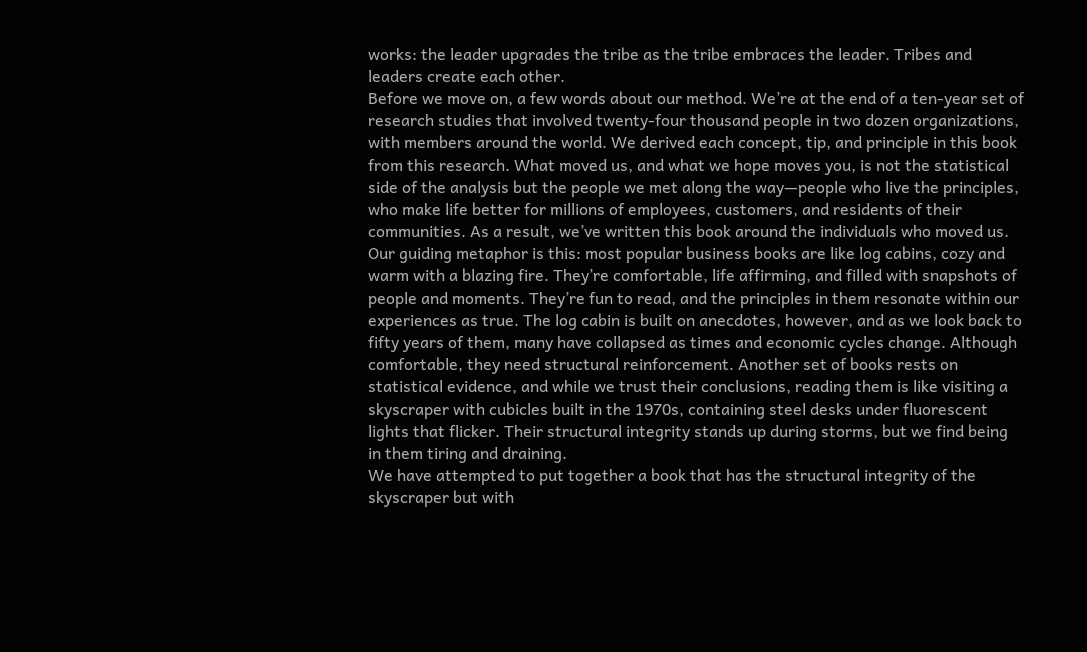works: the leader upgrades the tribe as the tribe embraces the leader. Tribes and leaders create each other.
Before we move on, a few words about our method. We’re at the end of a ten-year set of research studies that involved twenty-four thousand people in two dozen organizations, with members around the world. We derived each concept, tip, and principle in this book from this research. What moved us, and what we hope moves you, is not the statistical side of the analysis but the people we met along the way—people who live the principles, who make life better for millions of employees, customers, and residents of their communities. As a result, we’ve written this book around the individuals who moved us.
Our guiding metaphor is this: most popular business books are like log cabins, cozy and warm with a blazing fire. They’re comfortable, life affirming, and filled with snapshots of people and moments. They’re fun to read, and the principles in them resonate within our experiences as true. The log cabin is built on anecdotes, however, and as we look back to fifty years of them, many have collapsed as times and economic cycles change. Although comfortable, they need structural reinforcement. Another set of books rests on statistical evidence, and while we trust their conclusions, reading them is like visiting a skyscraper with cubicles built in the 1970s, containing steel desks under fluorescent lights that flicker. Their structural integrity stands up during storms, but we find being in them tiring and draining.
We have attempted to put together a book that has the structural integrity of the skyscraper but with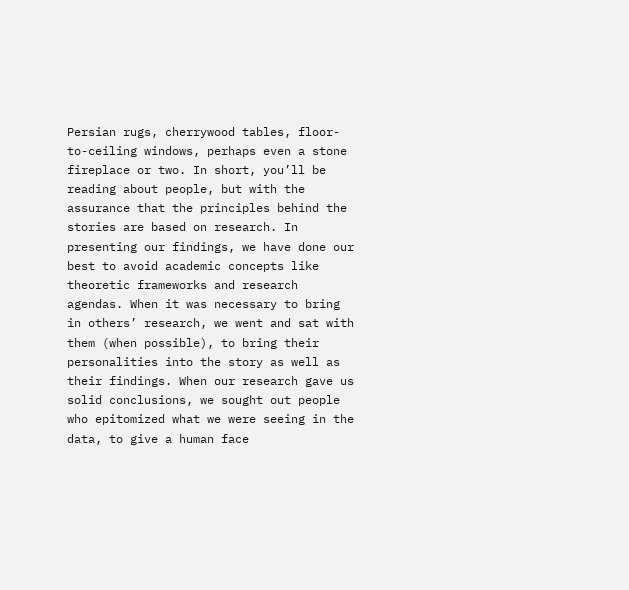Persian rugs, cherrywood tables, floor-to-ceiling windows, perhaps even a stone fireplace or two. In short, you’ll be reading about people, but with the assurance that the principles behind the stories are based on research. In presenting our findings, we have done our best to avoid academic concepts like theoretic frameworks and research agendas. When it was necessary to bring in others’ research, we went and sat with them (when possible), to bring their personalities into the story as well as their findings. When our research gave us solid conclusions, we sought out people who epitomized what we were seeing in the data, to give a human face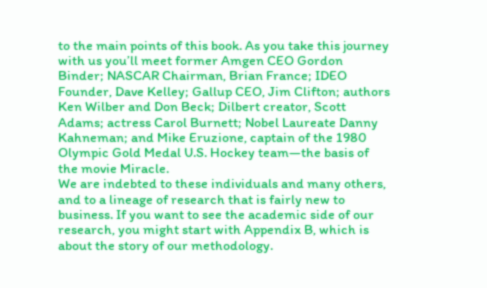to the main points of this book. As you take this journey with us you’ll meet former Amgen CEO Gordon Binder; NASCAR Chairman, Brian France; IDEO Founder, Dave Kelley; Gallup CEO, Jim Clifton; authors Ken Wilber and Don Beck; Dilbert creator, Scott Adams; actress Carol Burnett; Nobel Laureate Danny Kahneman; and Mike Eruzione, captain of the 1980 Olympic Gold Medal U.S. Hockey team—the basis of the movie Miracle.
We are indebted to these individuals and many others, and to a lineage of research that is fairly new to business. If you want to see the academic side of our research, you might start with Appendix B, which is about the story of our methodology.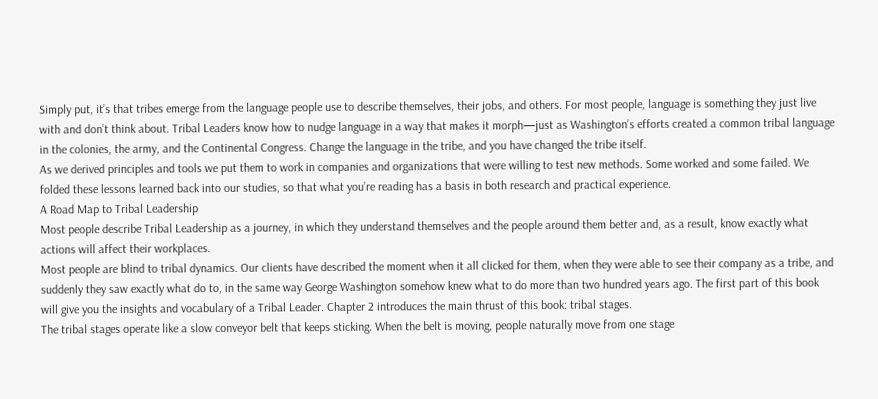Simply put, it’s that tribes emerge from the language people use to describe themselves, their jobs, and others. For most people, language is something they just live with and don’t think about. Tribal Leaders know how to nudge language in a way that makes it morph—just as Washington’s efforts created a common tribal language in the colonies, the army, and the Continental Congress. Change the language in the tribe, and you have changed the tribe itself.
As we derived principles and tools we put them to work in companies and organizations that were willing to test new methods. Some worked and some failed. We folded these lessons learned back into our studies, so that what you’re reading has a basis in both research and practical experience.
A Road Map to Tribal Leadership
Most people describe Tribal Leadership as a journey, in which they understand themselves and the people around them better and, as a result, know exactly what actions will affect their workplaces.
Most people are blind to tribal dynamics. Our clients have described the moment when it all clicked for them, when they were able to see their company as a tribe, and suddenly they saw exactly what do to, in the same way George Washington somehow knew what to do more than two hundred years ago. The first part of this book will give you the insights and vocabulary of a Tribal Leader. Chapter 2 introduces the main thrust of this book: tribal stages.
The tribal stages operate like a slow conveyor belt that keeps sticking. When the belt is moving, people naturally move from one stage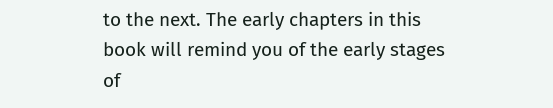to the next. The early chapters in this book will remind you of the early stages of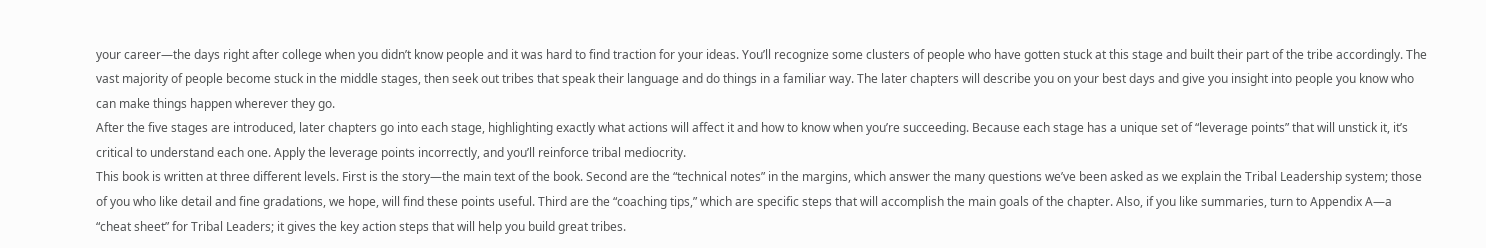your career—the days right after college when you didn’t know people and it was hard to find traction for your ideas. You’ll recognize some clusters of people who have gotten stuck at this stage and built their part of the tribe accordingly. The vast majority of people become stuck in the middle stages, then seek out tribes that speak their language and do things in a familiar way. The later chapters will describe you on your best days and give you insight into people you know who can make things happen wherever they go.
After the five stages are introduced, later chapters go into each stage, highlighting exactly what actions will affect it and how to know when you’re succeeding. Because each stage has a unique set of “leverage points” that will unstick it, it’s critical to understand each one. Apply the leverage points incorrectly, and you’ll reinforce tribal mediocrity.
This book is written at three different levels. First is the story—the main text of the book. Second are the “technical notes” in the margins, which answer the many questions we’ve been asked as we explain the Tribal Leadership system; those of you who like detail and fine gradations, we hope, will find these points useful. Third are the “coaching tips,” which are specific steps that will accomplish the main goals of the chapter. Also, if you like summaries, turn to Appendix A—a “cheat sheet” for Tribal Leaders; it gives the key action steps that will help you build great tribes.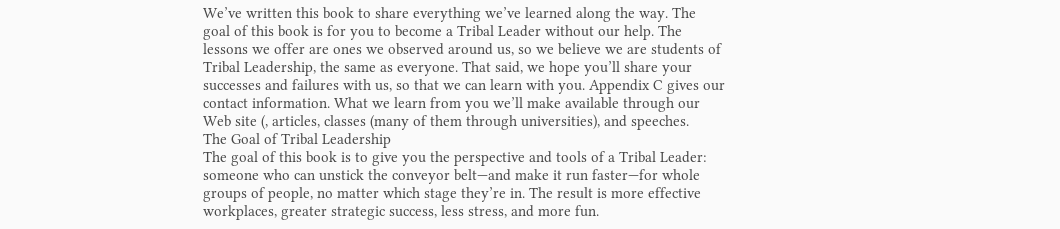We’ve written this book to share everything we’ve learned along the way. The goal of this book is for you to become a Tribal Leader without our help. The lessons we offer are ones we observed around us, so we believe we are students of Tribal Leadership, the same as everyone. That said, we hope you’ll share your successes and failures with us, so that we can learn with you. Appendix C gives our contact information. What we learn from you we’ll make available through our Web site (, articles, classes (many of them through universities), and speeches.
The Goal of Tribal Leadership
The goal of this book is to give you the perspective and tools of a Tribal Leader: someone who can unstick the conveyor belt—and make it run faster—for whole groups of people, no matter which stage they’re in. The result is more effective workplaces, greater strategic success, less stress, and more fun.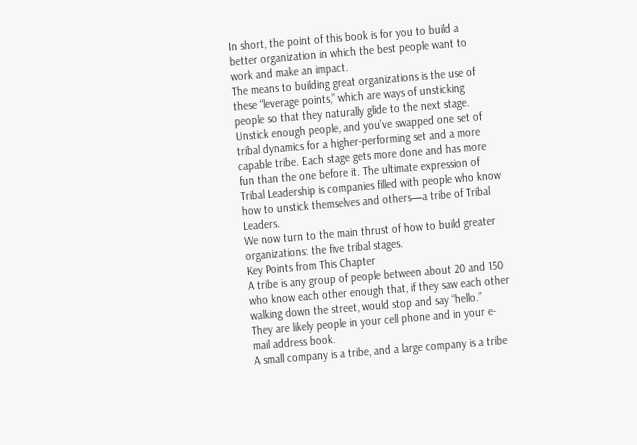In short, the point of this book is for you to build a better organization in which the best people want to work and make an impact.
The means to building great organizations is the use of these “leverage points,” which are ways of unsticking people so that they naturally glide to the next stage. Unstick enough people, and you’ve swapped one set of tribal dynamics for a higher-performing set and a more capable tribe. Each stage gets more done and has more fun than the one before it. The ultimate expression of Tribal Leadership is companies filled with people who know how to unstick themselves and others—a tribe of Tribal Leaders.
We now turn to the main thrust of how to build greater organizations: the five tribal stages.
Key Points from This Chapter
A tribe is any group of people between about 20 and 150 who know each other enough that, if they saw each other walking down the street, would stop and say “hello.”
They are likely people in your cell phone and in your e-mail address book.
A small company is a tribe, and a large company is a tribe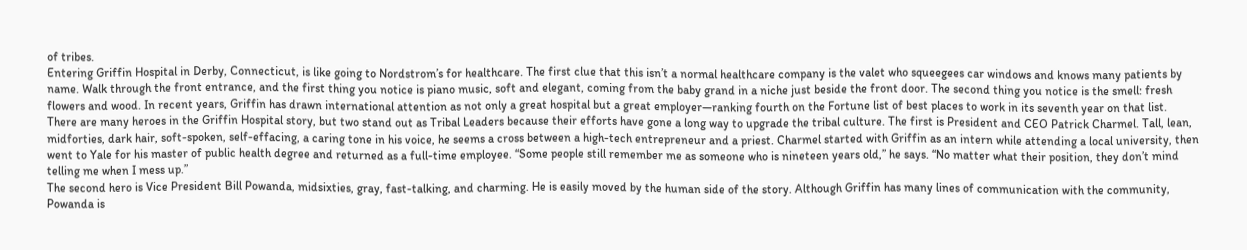of tribes.
Entering Griffin Hospital in Derby, Connecticut, is like going to Nordstrom’s for healthcare. The first clue that this isn’t a normal healthcare company is the valet who squeegees car windows and knows many patients by name. Walk through the front entrance, and the first thing you notice is piano music, soft and elegant, coming from the baby grand in a niche just beside the front door. The second thing you notice is the smell: fresh flowers and wood. In recent years, Griffin has drawn international attention as not only a great hospital but a great employer—ranking fourth on the Fortune list of best places to work in its seventh year on that list.
There are many heroes in the Griffin Hospital story, but two stand out as Tribal Leaders because their efforts have gone a long way to upgrade the tribal culture. The first is President and CEO Patrick Charmel. Tall, lean, midforties, dark hair, soft-spoken, self-effacing, a caring tone in his voice, he seems a cross between a high-tech entrepreneur and a priest. Charmel started with Griffin as an intern while attending a local university, then went to Yale for his master of public health degree and returned as a full-time employee. “Some people still remember me as someone who is nineteen years old,” he says. “No matter what their position, they don’t mind telling me when I mess up.”
The second hero is Vice President Bill Powanda, midsixties, gray, fast-talking, and charming. He is easily moved by the human side of the story. Although Griffin has many lines of communication with the community, Powanda is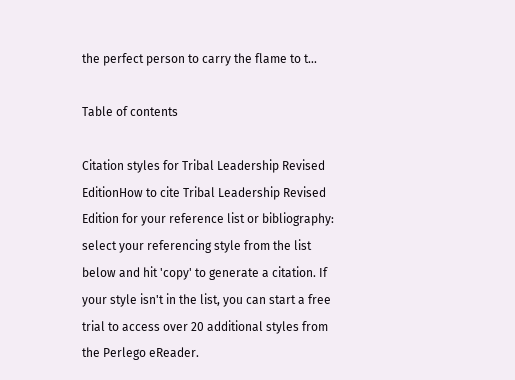the perfect person to carry the flame to t...

Table of contents

Citation styles for Tribal Leadership Revised EditionHow to cite Tribal Leadership Revised Edition for your reference list or bibliography: select your referencing style from the list below and hit 'copy' to generate a citation. If your style isn't in the list, you can start a free trial to access over 20 additional styles from the Perlego eReader.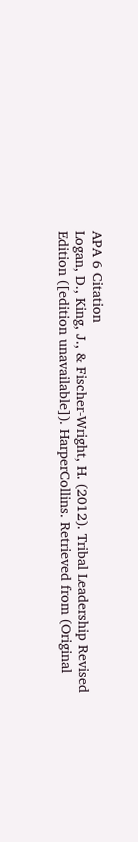APA 6 Citation
Logan, D., King, J., & Fischer-Wright, H. (2012). Tribal Leadership Revised Edition ([edition unavailable]). HarperCollins. Retrieved from (Original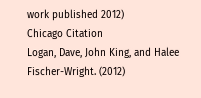work published 2012)
Chicago Citation
Logan, Dave, John King, and Halee Fischer-Wright. (2012)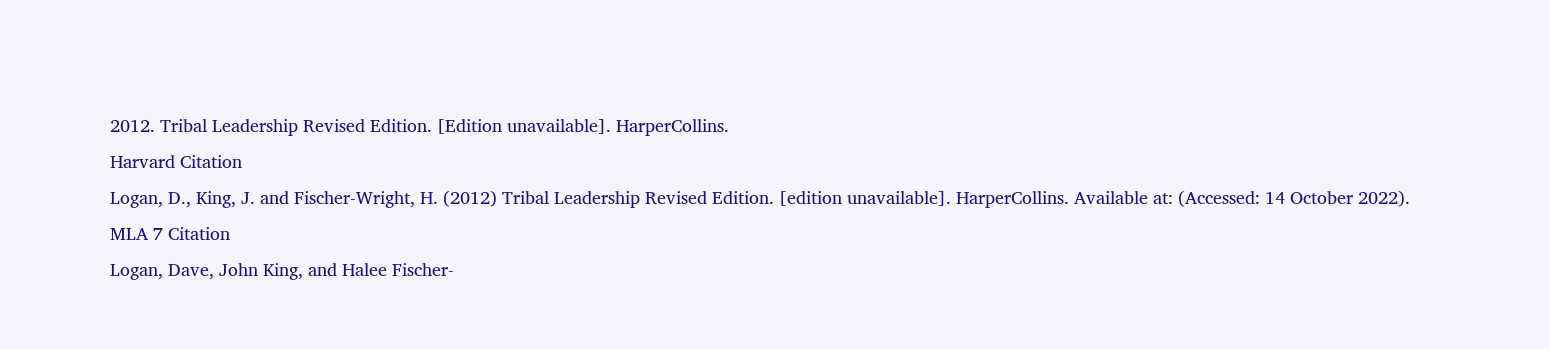2012. Tribal Leadership Revised Edition. [Edition unavailable]. HarperCollins.
Harvard Citation
Logan, D., King, J. and Fischer-Wright, H. (2012) Tribal Leadership Revised Edition. [edition unavailable]. HarperCollins. Available at: (Accessed: 14 October 2022).
MLA 7 Citation
Logan, Dave, John King, and Halee Fischer-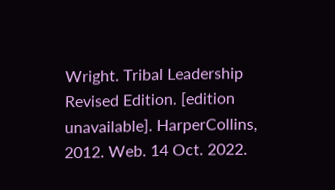Wright. Tribal Leadership Revised Edition. [edition unavailable]. HarperCollins, 2012. Web. 14 Oct. 2022.